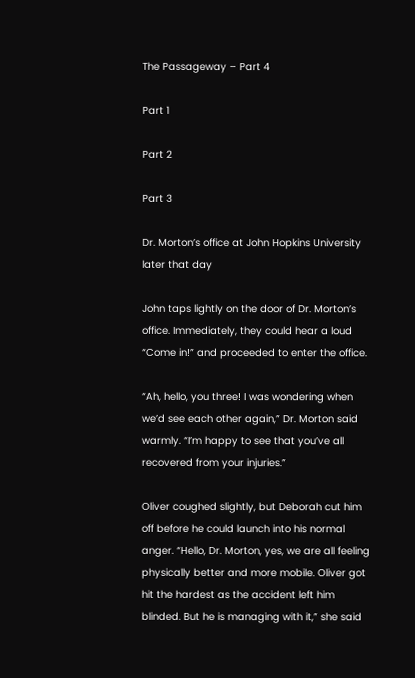The Passageway – Part 4

Part 1

Part 2

Part 3

Dr. Morton’s office at John Hopkins University later that day

John taps lightly on the door of Dr. Morton’s office. Immediately, they could hear a loud “Come in!” and proceeded to enter the office.

“Ah, hello, you three! I was wondering when we’d see each other again,” Dr. Morton said warmly. “I’m happy to see that you’ve all recovered from your injuries.”

Oliver coughed slightly, but Deborah cut him off before he could launch into his normal anger. “Hello, Dr. Morton, yes, we are all feeling physically better and more mobile. Oliver got hit the hardest as the accident left him blinded. But he is managing with it,” she said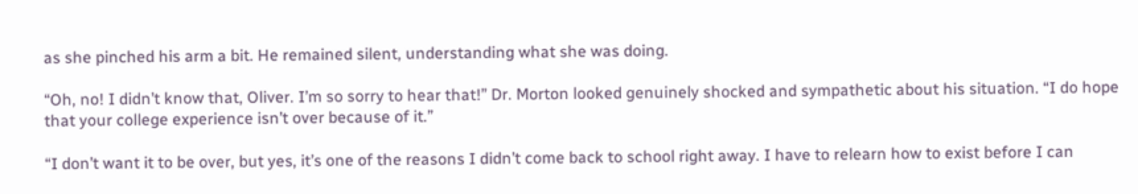as she pinched his arm a bit. He remained silent, understanding what she was doing.

“Oh, no! I didn’t know that, Oliver. I’m so sorry to hear that!” Dr. Morton looked genuinely shocked and sympathetic about his situation. “I do hope that your college experience isn’t over because of it.”

“I don’t want it to be over, but yes, it’s one of the reasons I didn’t come back to school right away. I have to relearn how to exist before I can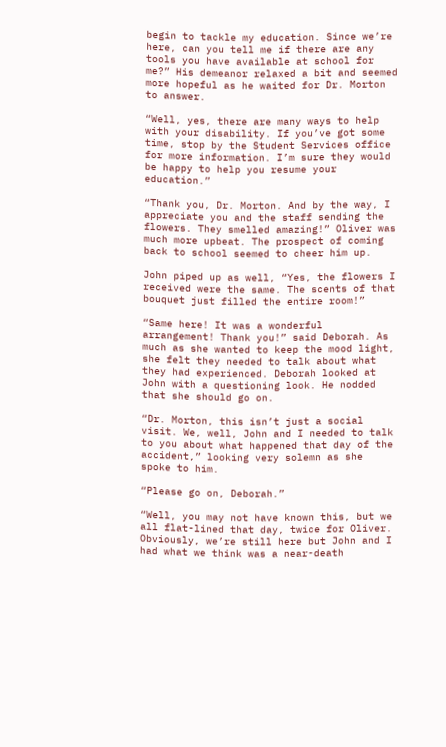begin to tackle my education. Since we’re here, can you tell me if there are any tools you have available at school for me?” His demeanor relaxed a bit and seemed more hopeful as he waited for Dr. Morton to answer.

“Well, yes, there are many ways to help with your disability. If you’ve got some time, stop by the Student Services office for more information. I’m sure they would be happy to help you resume your education.”

“Thank you, Dr. Morton. And by the way, I appreciate you and the staff sending the flowers. They smelled amazing!” Oliver was much more upbeat. The prospect of coming back to school seemed to cheer him up.

John piped up as well, “Yes, the flowers I received were the same. The scents of that bouquet just filled the entire room!”

“Same here! It was a wonderful arrangement! Thank you!” said Deborah. As much as she wanted to keep the mood light, she felt they needed to talk about what they had experienced. Deborah looked at John with a questioning look. He nodded that she should go on.

“Dr. Morton, this isn’t just a social visit. We, well, John and I needed to talk to you about what happened that day of the accident,” looking very solemn as she spoke to him.

“Please go on, Deborah.”

“Well, you may not have known this, but we all flat-lined that day, twice for Oliver. Obviously, we’re still here but John and I had what we think was a near-death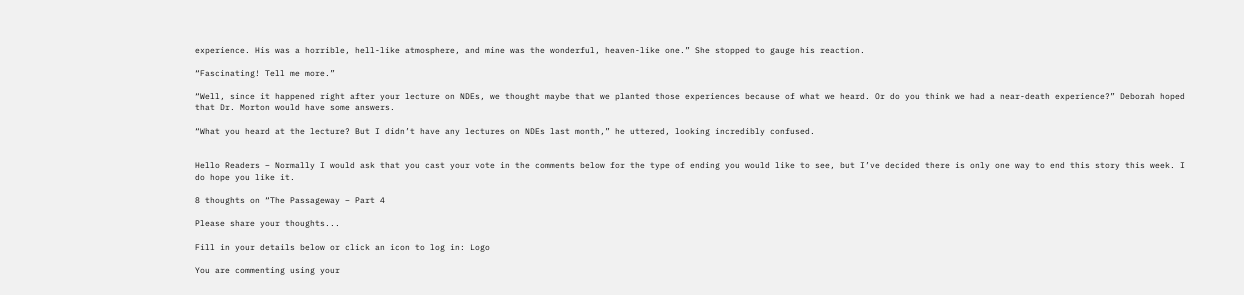experience. His was a horrible, hell-like atmosphere, and mine was the wonderful, heaven-like one.” She stopped to gauge his reaction.

“Fascinating! Tell me more.”

“Well, since it happened right after your lecture on NDEs, we thought maybe that we planted those experiences because of what we heard. Or do you think we had a near-death experience?” Deborah hoped that Dr. Morton would have some answers.

“What you heard at the lecture? But I didn’t have any lectures on NDEs last month,” he uttered, looking incredibly confused.


Hello Readers – Normally I would ask that you cast your vote in the comments below for the type of ending you would like to see, but I’ve decided there is only one way to end this story this week. I do hope you like it.

8 thoughts on “The Passageway – Part 4

Please share your thoughts...

Fill in your details below or click an icon to log in: Logo

You are commenting using your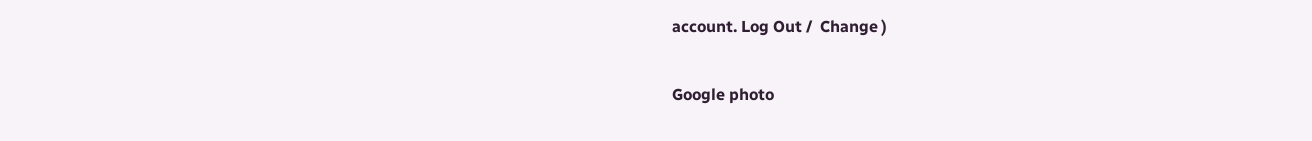account. Log Out /  Change )

Google photo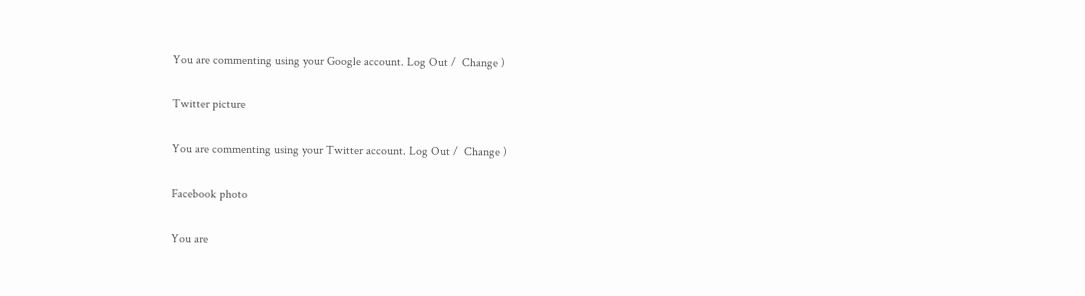You are commenting using your Google account. Log Out /  Change )

Twitter picture

You are commenting using your Twitter account. Log Out /  Change )

Facebook photo

You are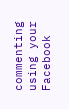commenting using your Facebook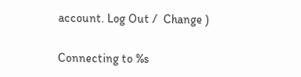account. Log Out /  Change )

Connecting to %s